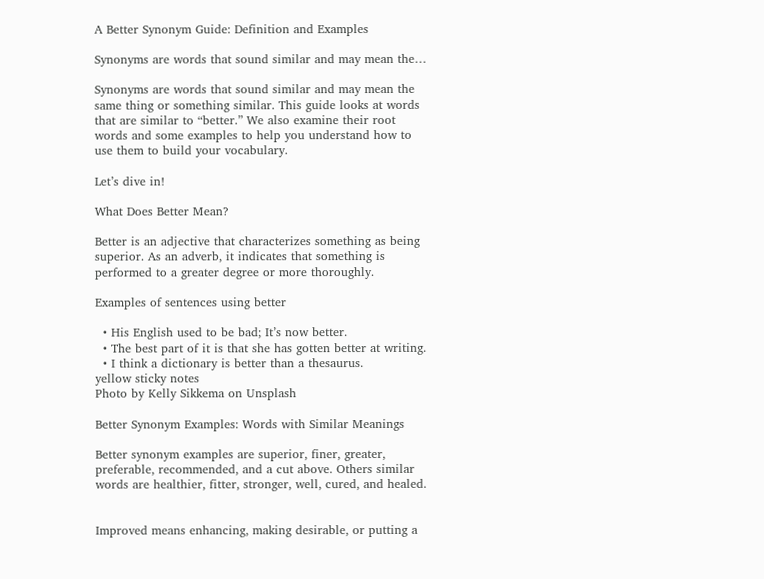A Better Synonym Guide: Definition and Examples

Synonyms are words that sound similar and may mean the…

Synonyms are words that sound similar and may mean the same thing or something similar. This guide looks at words that are similar to “better.” We also examine their root words and some examples to help you understand how to use them to build your vocabulary.

Let’s dive in!

What Does Better Mean?

Better is an adjective that characterizes something as being superior. As an adverb, it indicates that something is performed to a greater degree or more thoroughly.

Examples of sentences using better

  • His English used to be bad; It’s now better.
  • The best part of it is that she has gotten better at writing.
  • I think a dictionary is better than a thesaurus.
yellow sticky notes
Photo by Kelly Sikkema on Unsplash

Better Synonym Examples: Words with Similar Meanings

Better synonym examples are superior, finer, greater, preferable, recommended, and a cut above. Others similar words are healthier, fitter, stronger, well, cured, and healed.


Improved means enhancing, making desirable, or putting a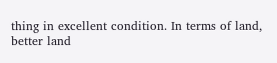thing in excellent condition. In terms of land, better land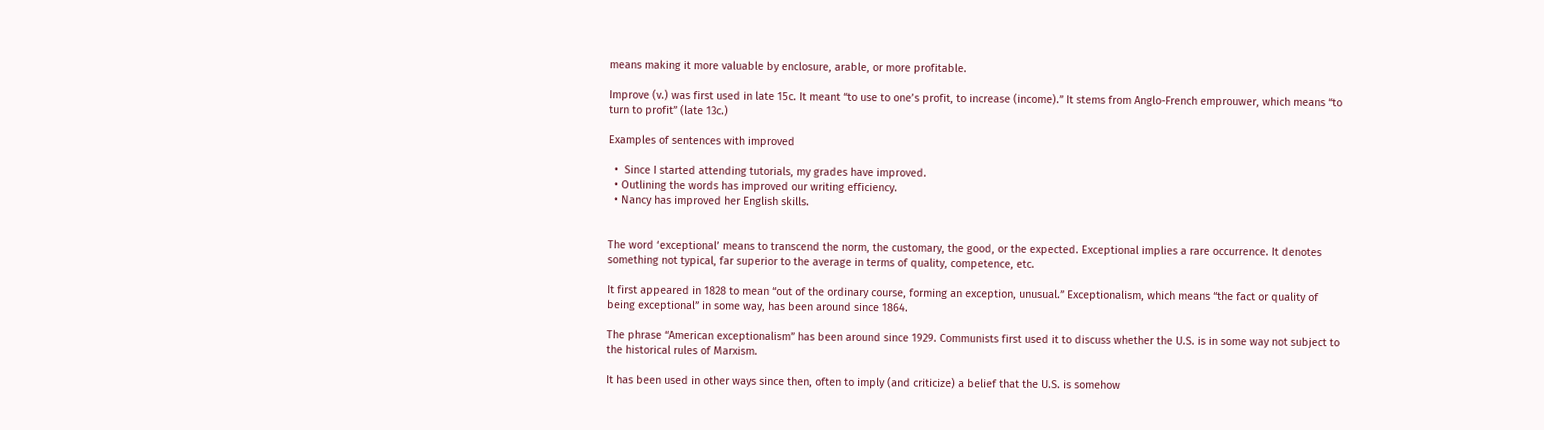means making it more valuable by enclosure, arable, or more profitable.

Improve (v.) was first used in late 15c. It meant “to use to one’s profit, to increase (income).” It stems from Anglo-French emprouwer, which means “to turn to profit” (late 13c.)

Examples of sentences with improved

  •  Since I started attending tutorials, my grades have improved.
  • Outlining the words has improved our writing efficiency.
  • Nancy has improved her English skills.


The word ‘exceptional’ means to transcend the norm, the customary, the good, or the expected. Exceptional implies a rare occurrence. It denotes something not typical, far superior to the average in terms of quality, competence, etc.

It first appeared in 1828 to mean “out of the ordinary course, forming an exception, unusual.” Exceptionalism, which means “the fact or quality of being exceptional” in some way, has been around since 1864.

The phrase “American exceptionalism” has been around since 1929. Communists first used it to discuss whether the U.S. is in some way not subject to the historical rules of Marxism.

It has been used in other ways since then, often to imply (and criticize) a belief that the U.S. is somehow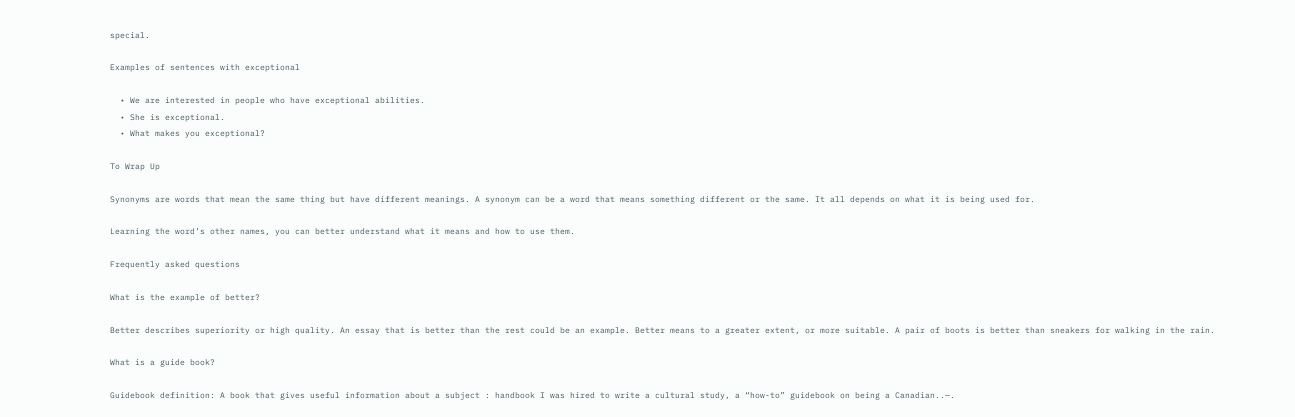special.

Examples of sentences with exceptional

  • We are interested in people who have exceptional abilities.
  • She is exceptional.
  • What makes you exceptional?

To Wrap Up

Synonyms are words that mean the same thing but have different meanings. A synonym can be a word that means something different or the same. It all depends on what it is being used for.

Learning the word’s other names, you can better understand what it means and how to use them.

Frequently asked questions

What is the example of better?

Better describes superiority or high quality. An essay that is better than the rest could be an example. Better means to a greater extent, or more suitable. A pair of boots is better than sneakers for walking in the rain.

What is a guide book?

Guidebook definition: A book that gives useful information about a subject : handbook I was hired to write a cultural study, a “how-to” guidebook on being a Canadian..—.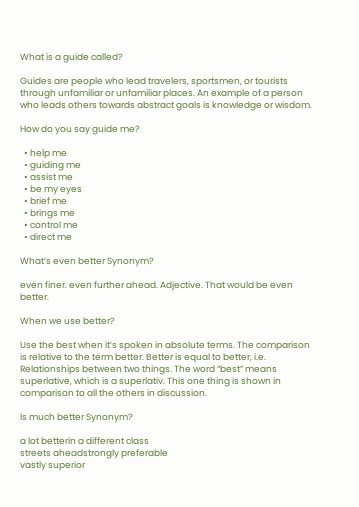What is a guide called?

Guides are people who lead travelers, sportsmen, or tourists through unfamiliar or unfamiliar places. An example of a person who leads others towards abstract goals is knowledge or wisdom.

How do you say guide me?

  • help me
  • guiding me
  • assist me
  • be my eyes
  • brief me
  • brings me
  • control me
  • direct me

What’s even better Synonym?

even finer. even further ahead. Adjective. That would be even better.

When we use better?

Use the best when it’s spoken in absolute terms. The comparison is relative to the term better. Better is equal to better, i.e. Relationships between two things. The word “best” means superlative, which is a superlativ. This one thing is shown in comparison to all the others in discussion.

Is much better Synonym?

a lot betterin a different class
streets aheadstrongly preferable
vastly superior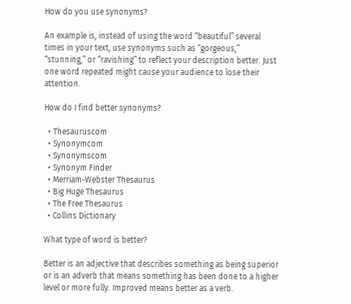How do you use synonyms?

An example is, instead of using the word “beautiful” several times in your text, use synonyms such as “gorgeous,” “stunning,” or “ravishing” to reflect your description better. Just one word repeated might cause your audience to lose their attention.

How do I find better synonyms?

  • Thesauruscom
  • Synonymcom
  • Synonymscom
  • Synonym Finder
  • Merriam-Webster Thesaurus
  • Big Huge Thesaurus
  • The Free Thesaurus
  • Collins Dictionary

What type of word is better?

Better is an adjective that describes something as being superior or is an adverb that means something has been done to a higher level or more fully. Improved means better as a verb.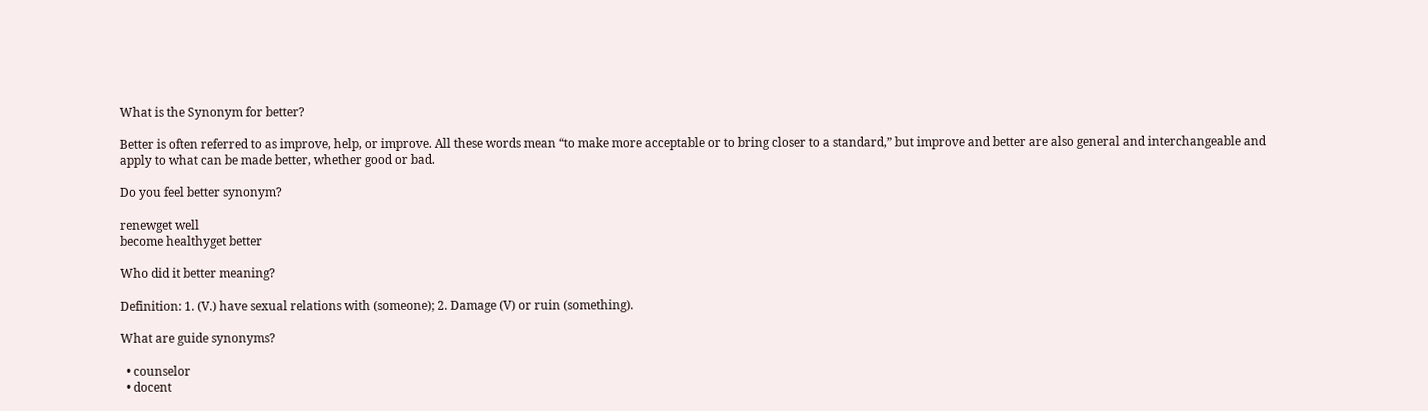What is the Synonym for better?

Better is often referred to as improve, help, or improve. All these words mean “to make more acceptable or to bring closer to a standard,” but improve and better are also general and interchangeable and apply to what can be made better, whether good or bad.

Do you feel better synonym?

renewget well
become healthyget better

Who did it better meaning?

Definition: 1. (V.) have sexual relations with (someone); 2. Damage (V) or ruin (something).

What are guide synonyms?

  • counselor
  • docent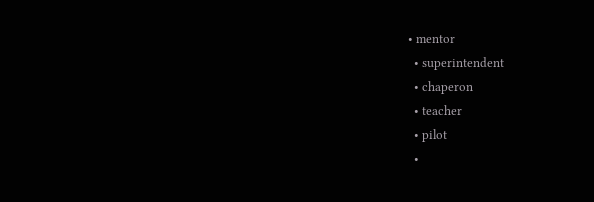• mentor
  • superintendent
  • chaperon
  • teacher
  • pilot
  •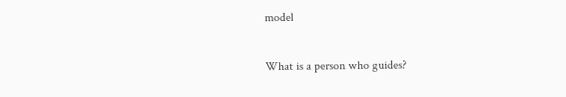model

What is a person who guides?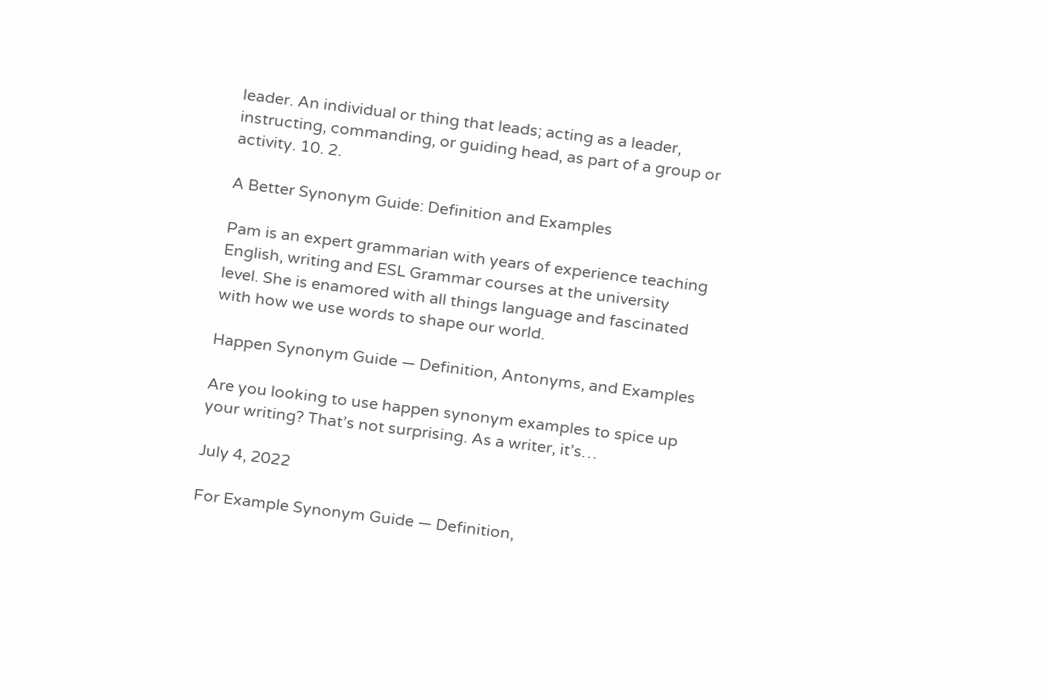leader. An individual or thing that leads; acting as a leader, instructing, commanding, or guiding head, as part of a group or activity. 10. 2.

A Better Synonym Guide: Definition and Examples

Pam is an expert grammarian with years of experience teaching English, writing and ESL Grammar courses at the university level. She is enamored with all things language and fascinated with how we use words to shape our world.

Happen Synonym Guide — Definition, Antonyms, and Examples

Are you looking to use happen synonym examples to spice up your writing? That’s not surprising. As a writer, it’s…

July 4, 2022

For Example Synonym Guide — Definition,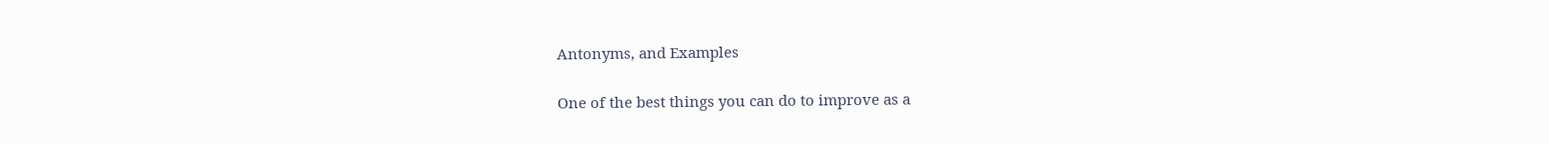Antonyms, and Examples

One of the best things you can do to improve as a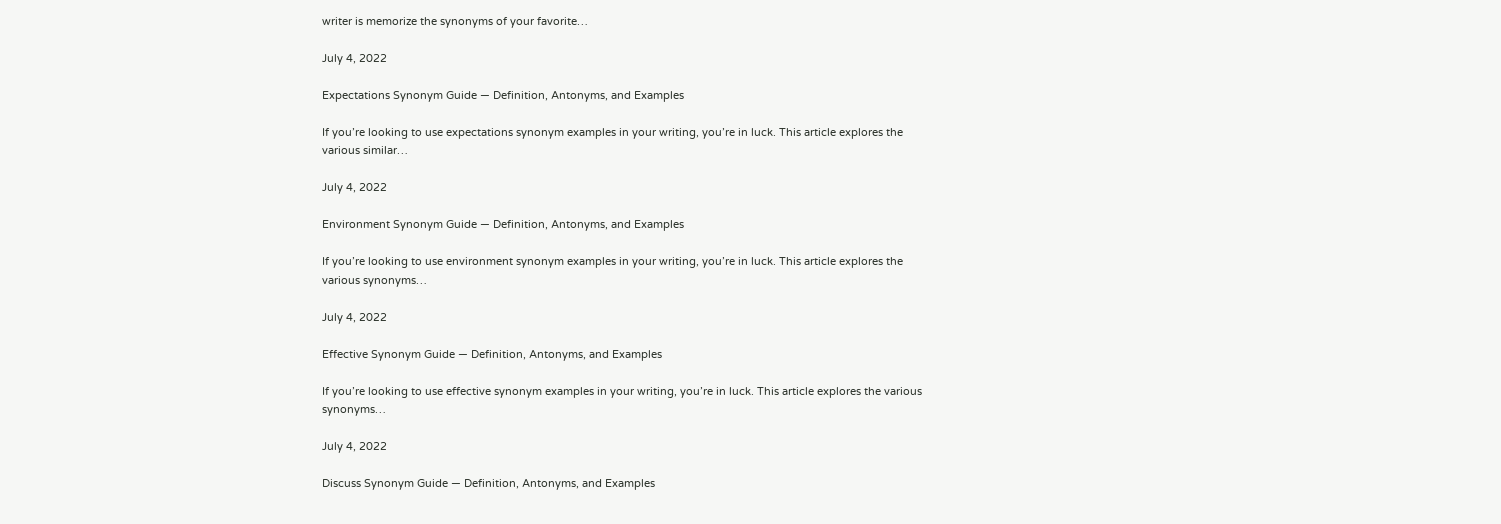writer is memorize the synonyms of your favorite…

July 4, 2022

Expectations Synonym Guide — Definition, Antonyms, and Examples

If you’re looking to use expectations synonym examples in your writing, you’re in luck. This article explores the various similar…

July 4, 2022

Environment Synonym Guide — Definition, Antonyms, and Examples

If you’re looking to use environment synonym examples in your writing, you’re in luck. This article explores the various synonyms…

July 4, 2022

Effective Synonym Guide — Definition, Antonyms, and Examples

If you’re looking to use effective synonym examples in your writing, you’re in luck. This article explores the various synonyms…

July 4, 2022

Discuss Synonym Guide — Definition, Antonyms, and Examples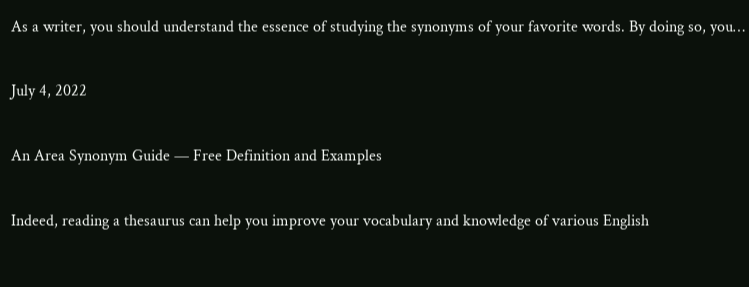As a writer, you should understand the essence of studying the synonyms of your favorite words. By doing so, you…

July 4, 2022

An Area Synonym Guide — Free Definition and Examples

Indeed, reading a thesaurus can help you improve your vocabulary and knowledge of various English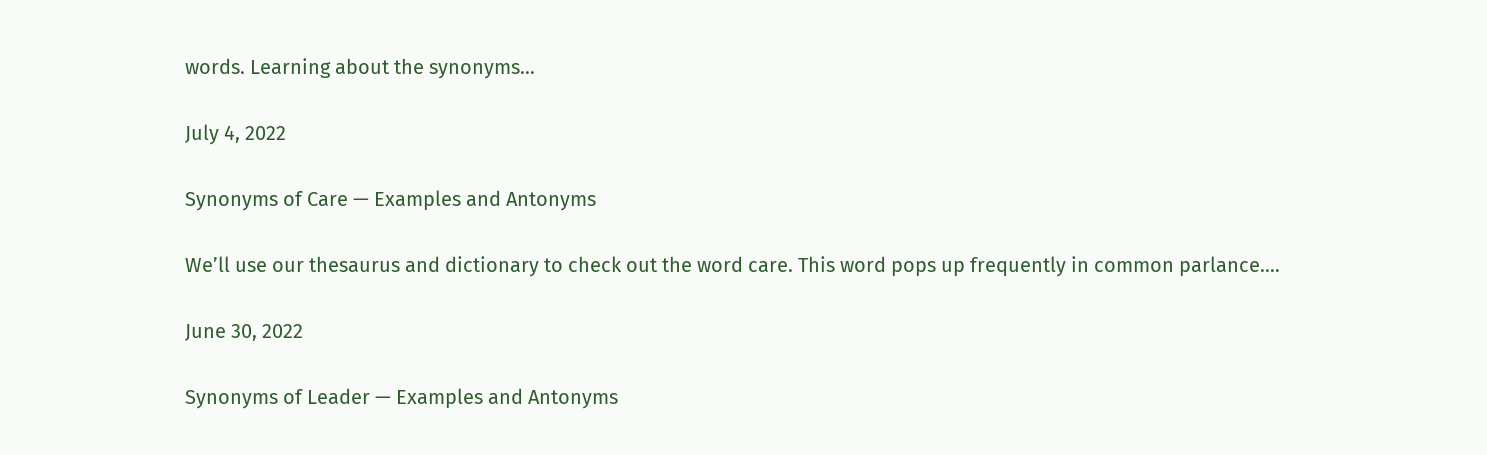words. Learning about the synonyms…

July 4, 2022

Synonyms of Care — Examples and Antonyms

We’ll use our thesaurus and dictionary to check out the word care. This word pops up frequently in common parlance.…

June 30, 2022

Synonyms of Leader — Examples and Antonyms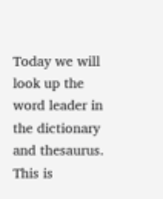Today we will look up the word leader in the dictionary and thesaurus. This is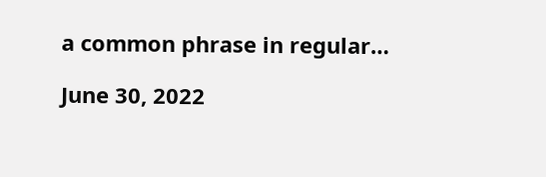a common phrase in regular…

June 30, 2022